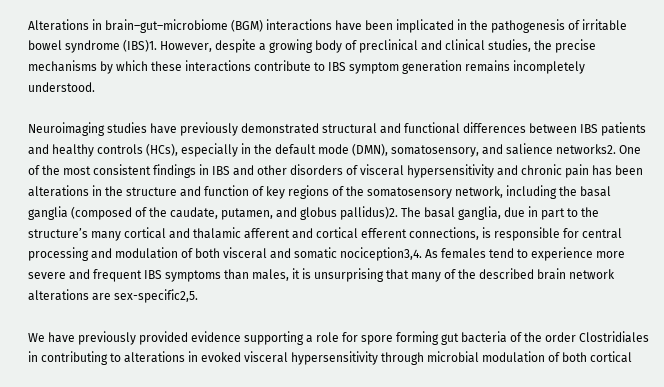Alterations in brain–gut–microbiome (BGM) interactions have been implicated in the pathogenesis of irritable bowel syndrome (IBS)1. However, despite a growing body of preclinical and clinical studies, the precise mechanisms by which these interactions contribute to IBS symptom generation remains incompletely understood.

Neuroimaging studies have previously demonstrated structural and functional differences between IBS patients and healthy controls (HCs), especially in the default mode (DMN), somatosensory, and salience networks2. One of the most consistent findings in IBS and other disorders of visceral hypersensitivity and chronic pain has been alterations in the structure and function of key regions of the somatosensory network, including the basal ganglia (composed of the caudate, putamen, and globus pallidus)2. The basal ganglia, due in part to the structure’s many cortical and thalamic afferent and cortical efferent connections, is responsible for central processing and modulation of both visceral and somatic nociception3,4. As females tend to experience more severe and frequent IBS symptoms than males, it is unsurprising that many of the described brain network alterations are sex-specific2,5.

We have previously provided evidence supporting a role for spore forming gut bacteria of the order Clostridiales in contributing to alterations in evoked visceral hypersensitivity through microbial modulation of both cortical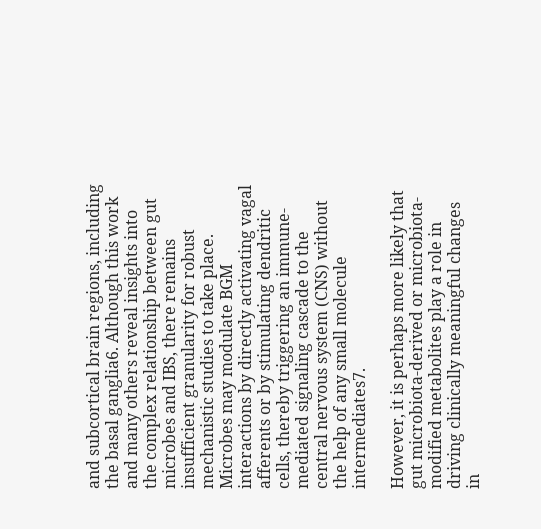and subcortical brain regions, including the basal ganglia6. Although this work and many others reveal insights into the complex relationship between gut microbes and IBS, there remains insufficient granularity for robust mechanistic studies to take place. Microbes may modulate BGM interactions by directly activating vagal afferents or by stimulating dendritic cells, thereby triggering an immune-mediated signaling cascade to the central nervous system (CNS) without the help of any small molecule intermediates7.

However, it is perhaps more likely that gut microbiota-derived or microbiota-modified metabolites play a role in driving clinically meaningful changes in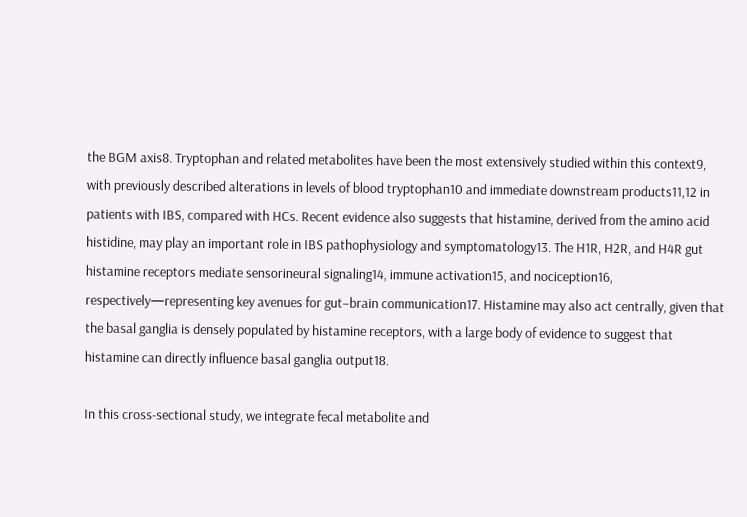the BGM axis8. Tryptophan and related metabolites have been the most extensively studied within this context9, with previously described alterations in levels of blood tryptophan10 and immediate downstream products11,12 in patients with IBS, compared with HCs. Recent evidence also suggests that histamine, derived from the amino acid histidine, may play an important role in IBS pathophysiology and symptomatology13. The H1R, H2R, and H4R gut histamine receptors mediate sensorineural signaling14, immune activation15, and nociception16, respectively—representing key avenues for gut–brain communication17. Histamine may also act centrally, given that the basal ganglia is densely populated by histamine receptors, with a large body of evidence to suggest that histamine can directly influence basal ganglia output18.

In this cross-sectional study, we integrate fecal metabolite and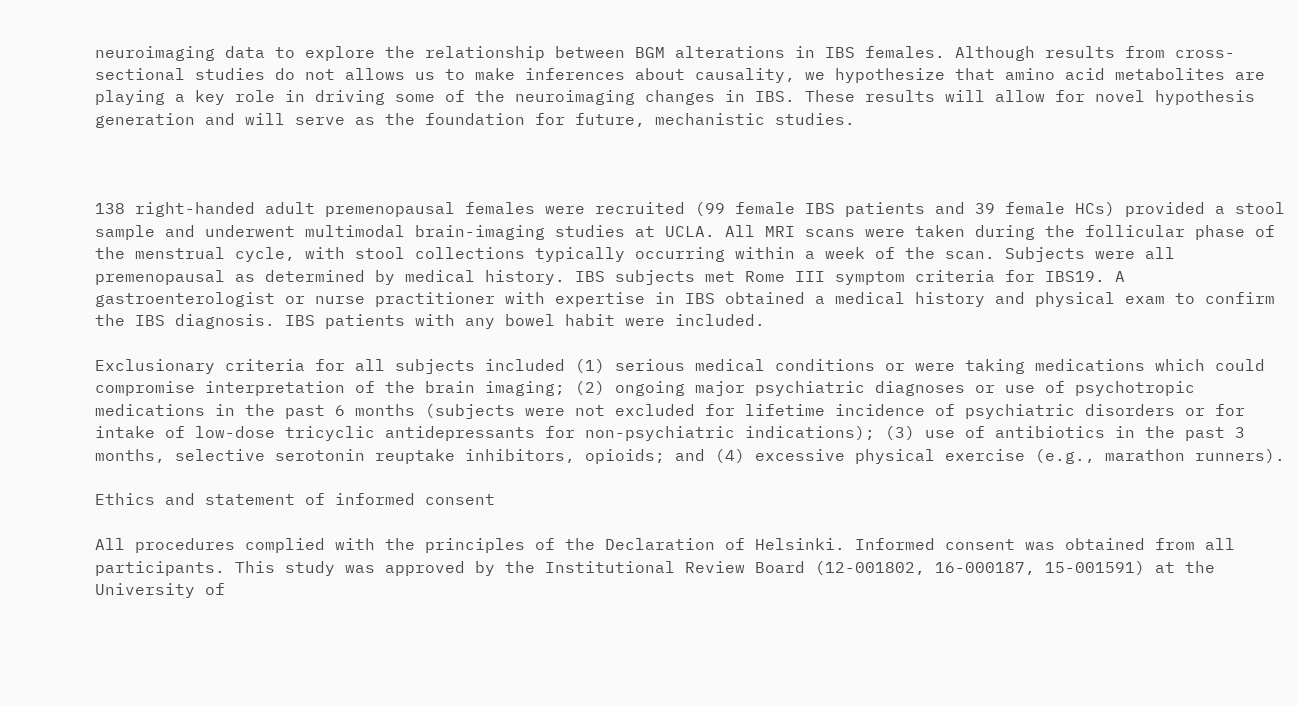neuroimaging data to explore the relationship between BGM alterations in IBS females. Although results from cross-sectional studies do not allows us to make inferences about causality, we hypothesize that amino acid metabolites are playing a key role in driving some of the neuroimaging changes in IBS. These results will allow for novel hypothesis generation and will serve as the foundation for future, mechanistic studies.



138 right-handed adult premenopausal females were recruited (99 female IBS patients and 39 female HCs) provided a stool sample and underwent multimodal brain-imaging studies at UCLA. All MRI scans were taken during the follicular phase of the menstrual cycle, with stool collections typically occurring within a week of the scan. Subjects were all premenopausal as determined by medical history. IBS subjects met Rome III symptom criteria for IBS19. A gastroenterologist or nurse practitioner with expertise in IBS obtained a medical history and physical exam to confirm the IBS diagnosis. IBS patients with any bowel habit were included.

Exclusionary criteria for all subjects included (1) serious medical conditions or were taking medications which could compromise interpretation of the brain imaging; (2) ongoing major psychiatric diagnoses or use of psychotropic medications in the past 6 months (subjects were not excluded for lifetime incidence of psychiatric disorders or for intake of low-dose tricyclic antidepressants for non-psychiatric indications); (3) use of antibiotics in the past 3 months, selective serotonin reuptake inhibitors, opioids; and (4) excessive physical exercise (e.g., marathon runners).

Ethics and statement of informed consent

All procedures complied with the principles of the Declaration of Helsinki. Informed consent was obtained from all participants. This study was approved by the Institutional Review Board (12-001802, 16-000187, 15-001591) at the University of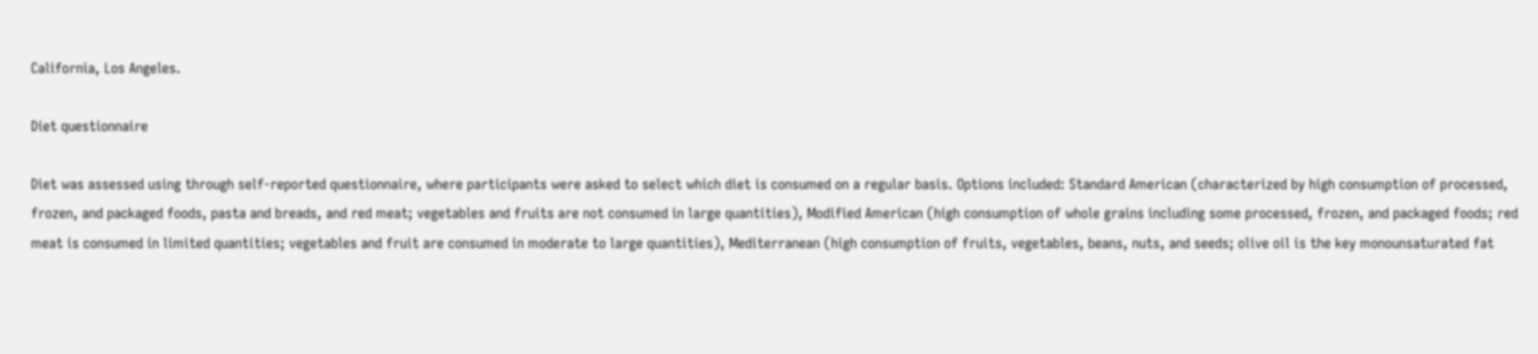California, Los Angeles.

Diet questionnaire

Diet was assessed using through self-reported questionnaire, where participants were asked to select which diet is consumed on a regular basis. Options included: Standard American (characterized by high consumption of processed, frozen, and packaged foods, pasta and breads, and red meat; vegetables and fruits are not consumed in large quantities), Modified American (high consumption of whole grains including some processed, frozen, and packaged foods; red meat is consumed in limited quantities; vegetables and fruit are consumed in moderate to large quantities), Mediterranean (high consumption of fruits, vegetables, beans, nuts, and seeds; olive oil is the key monounsaturated fat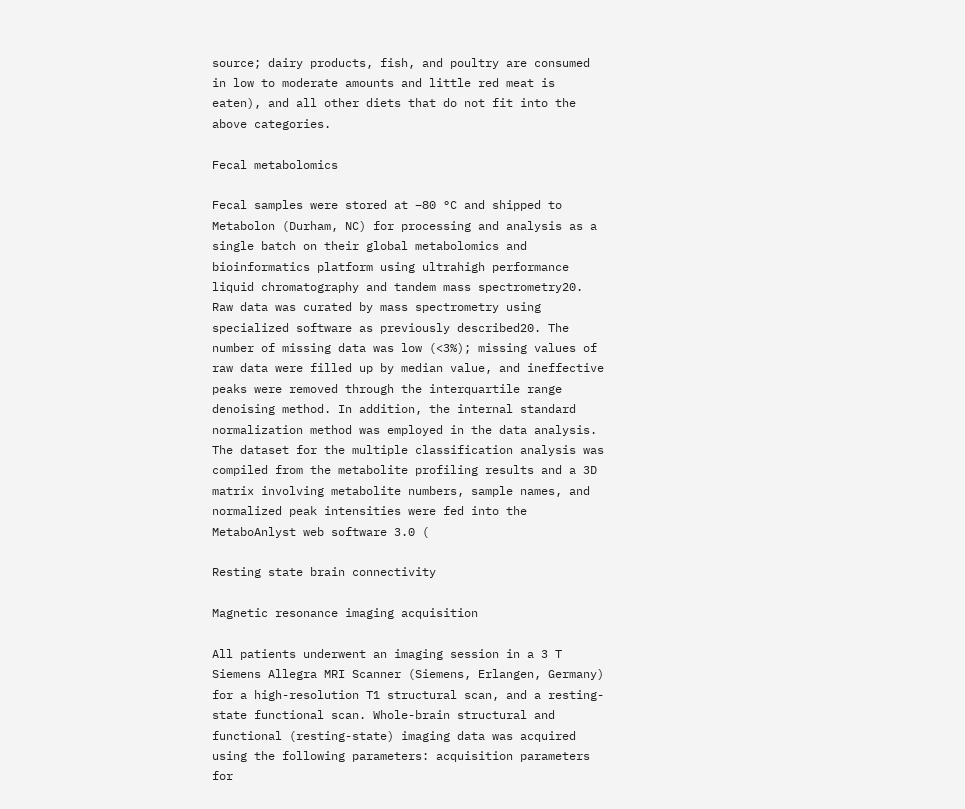source; dairy products, fish, and poultry are consumed in low to moderate amounts and little red meat is eaten), and all other diets that do not fit into the above categories.

Fecal metabolomics

Fecal samples were stored at −80 °C and shipped to Metabolon (Durham, NC) for processing and analysis as a single batch on their global metabolomics and bioinformatics platform using ultrahigh performance liquid chromatography and tandem mass spectrometry20. Raw data was curated by mass spectrometry using specialized software as previously described20. The number of missing data was low (<3%); missing values of raw data were filled up by median value, and ineffective peaks were removed through the interquartile range denoising method. In addition, the internal standard normalization method was employed in the data analysis. The dataset for the multiple classification analysis was compiled from the metabolite profiling results and a 3D matrix involving metabolite numbers, sample names, and normalized peak intensities were fed into the MetaboAnlyst web software 3.0 (

Resting state brain connectivity

Magnetic resonance imaging acquisition

All patients underwent an imaging session in a 3 T Siemens Allegra MRI Scanner (Siemens, Erlangen, Germany) for a high-resolution T1 structural scan, and a resting-state functional scan. Whole-brain structural and functional (resting-state) imaging data was acquired using the following parameters: acquisition parameters for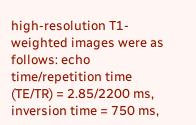high-resolution T1-weighted images were as follows: echo time/repetition time (TE/TR) = 2.85/2200 ms, inversion time = 750 ms,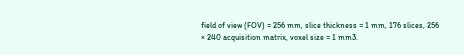field of view (FOV) = 256 mm, slice thickness = 1 mm, 176 slices, 256 × 240 acquisition matrix, voxel size = 1 mm3.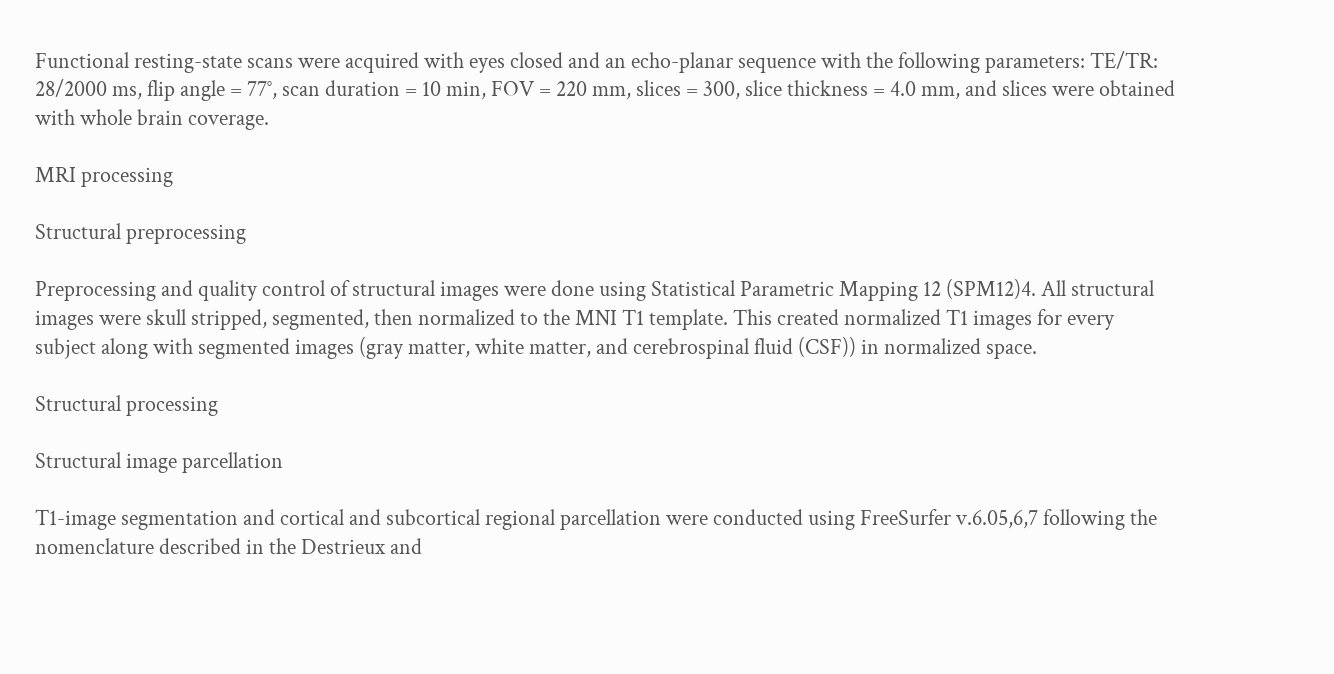Functional resting-state scans were acquired with eyes closed and an echo-planar sequence with the following parameters: TE/TR: 28/2000 ms, flip angle = 77°, scan duration = 10 min, FOV = 220 mm, slices = 300, slice thickness = 4.0 mm, and slices were obtained with whole brain coverage.

MRI processing

Structural preprocessing

Preprocessing and quality control of structural images were done using Statistical Parametric Mapping 12 (SPM12)4. All structural images were skull stripped, segmented, then normalized to the MNI T1 template. This created normalized T1 images for every subject along with segmented images (gray matter, white matter, and cerebrospinal fluid (CSF)) in normalized space.

Structural processing

Structural image parcellation

T1-image segmentation and cortical and subcortical regional parcellation were conducted using FreeSurfer v.6.05,6,7 following the nomenclature described in the Destrieux and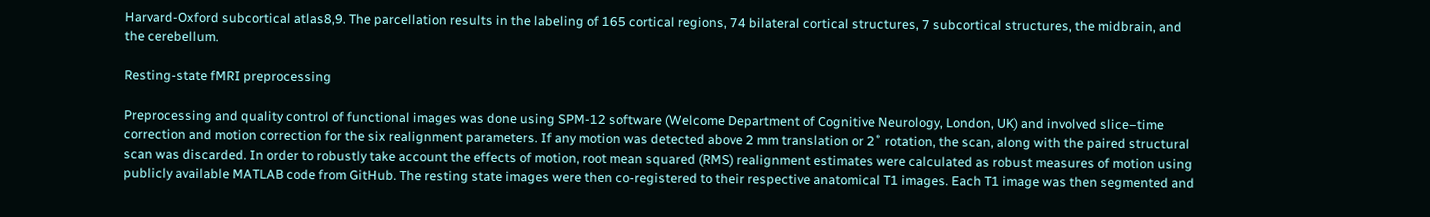Harvard-Oxford subcortical atlas8,9. The parcellation results in the labeling of 165 cortical regions, 74 bilateral cortical structures, 7 subcortical structures, the midbrain, and the cerebellum.

Resting-state fMRI preprocessing

Preprocessing and quality control of functional images was done using SPM-12 software (Welcome Department of Cognitive Neurology, London, UK) and involved slice–time correction and motion correction for the six realignment parameters. If any motion was detected above 2 mm translation or 2˚ rotation, the scan, along with the paired structural scan was discarded. In order to robustly take account the effects of motion, root mean squared (RMS) realignment estimates were calculated as robust measures of motion using publicly available MATLAB code from GitHub. The resting state images were then co-registered to their respective anatomical T1 images. Each T1 image was then segmented and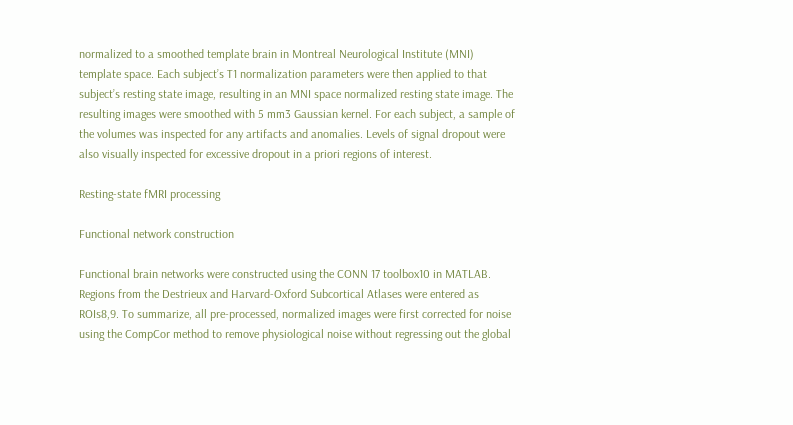normalized to a smoothed template brain in Montreal Neurological Institute (MNI) template space. Each subject’s T1 normalization parameters were then applied to that subject’s resting state image, resulting in an MNI space normalized resting state image. The resulting images were smoothed with 5 mm3 Gaussian kernel. For each subject, a sample of the volumes was inspected for any artifacts and anomalies. Levels of signal dropout were also visually inspected for excessive dropout in a priori regions of interest.

Resting-state fMRI processing

Functional network construction

Functional brain networks were constructed using the CONN 17 toolbox10 in MATLAB. Regions from the Destrieux and Harvard-Oxford Subcortical Atlases were entered as ROIs8,9. To summarize, all pre-processed, normalized images were first corrected for noise using the CompCor method to remove physiological noise without regressing out the global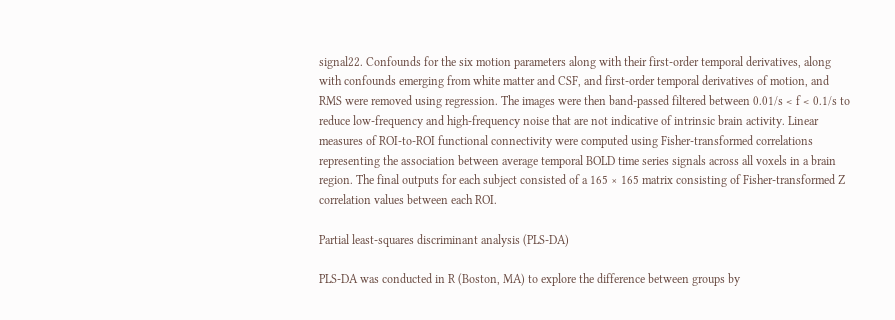signal22. Confounds for the six motion parameters along with their first-order temporal derivatives, along with confounds emerging from white matter and CSF, and first-order temporal derivatives of motion, and RMS were removed using regression. The images were then band-passed filtered between 0.01/s < f < 0.1/s to reduce low-frequency and high-frequency noise that are not indicative of intrinsic brain activity. Linear measures of ROI-to-ROI functional connectivity were computed using Fisher-transformed correlations representing the association between average temporal BOLD time series signals across all voxels in a brain region. The final outputs for each subject consisted of a 165 × 165 matrix consisting of Fisher-transformed Z correlation values between each ROI.

Partial least-squares discriminant analysis (PLS-DA)

PLS-DA was conducted in R (Boston, MA) to explore the difference between groups by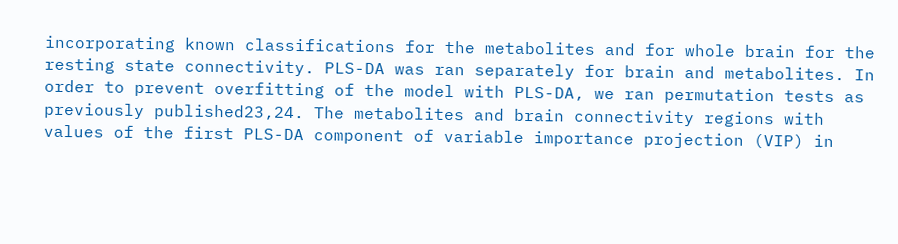incorporating known classifications for the metabolites and for whole brain for the resting state connectivity. PLS-DA was ran separately for brain and metabolites. In order to prevent overfitting of the model with PLS-DA, we ran permutation tests as previously published23,24. The metabolites and brain connectivity regions with values of the first PLS-DA component of variable importance projection (VIP) in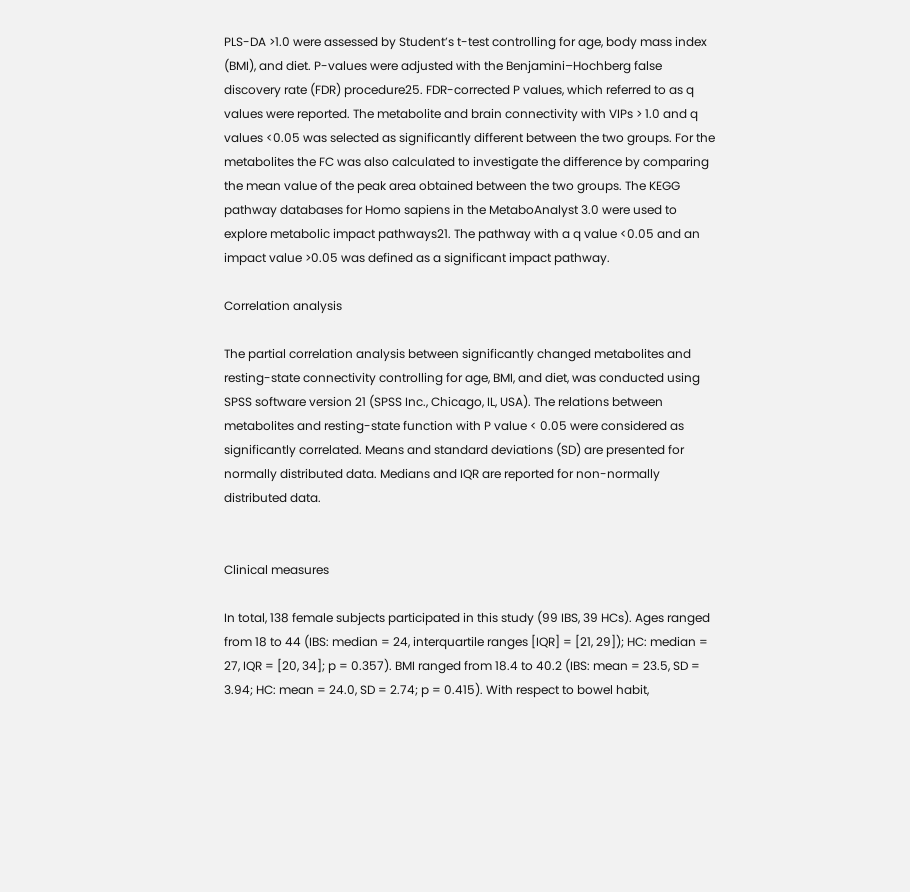PLS-DA >1.0 were assessed by Student’s t-test controlling for age, body mass index (BMI), and diet. P-values were adjusted with the Benjamini–Hochberg false discovery rate (FDR) procedure25. FDR-corrected P values, which referred to as q values were reported. The metabolite and brain connectivity with VIPs > 1.0 and q values <0.05 was selected as significantly different between the two groups. For the metabolites the FC was also calculated to investigate the difference by comparing the mean value of the peak area obtained between the two groups. The KEGG pathway databases for Homo sapiens in the MetaboAnalyst 3.0 were used to explore metabolic impact pathways21. The pathway with a q value <0.05 and an impact value >0.05 was defined as a significant impact pathway.

Correlation analysis

The partial correlation analysis between significantly changed metabolites and resting-state connectivity controlling for age, BMI, and diet, was conducted using SPSS software version 21 (SPSS Inc., Chicago, IL, USA). The relations between metabolites and resting-state function with P value < 0.05 were considered as significantly correlated. Means and standard deviations (SD) are presented for normally distributed data. Medians and IQR are reported for non-normally distributed data.


Clinical measures

In total, 138 female subjects participated in this study (99 IBS, 39 HCs). Ages ranged from 18 to 44 (IBS: median = 24, interquartile ranges [IQR] = [21, 29]); HC: median = 27, IQR = [20, 34]; p = 0.357). BMI ranged from 18.4 to 40.2 (IBS: mean = 23.5, SD = 3.94; HC: mean = 24.0, SD = 2.74; p = 0.415). With respect to bowel habit,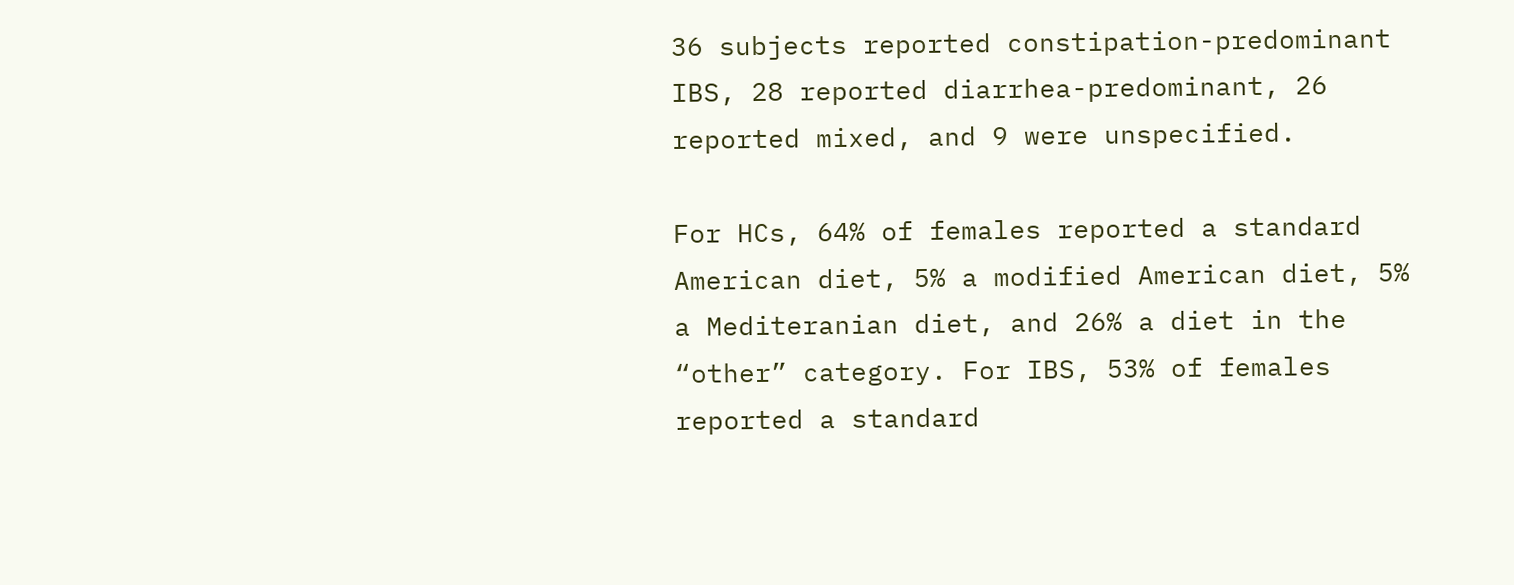36 subjects reported constipation-predominant IBS, 28 reported diarrhea-predominant, 26 reported mixed, and 9 were unspecified.

For HCs, 64% of females reported a standard American diet, 5% a modified American diet, 5% a Mediteranian diet, and 26% a diet in the “other” category. For IBS, 53% of females reported a standard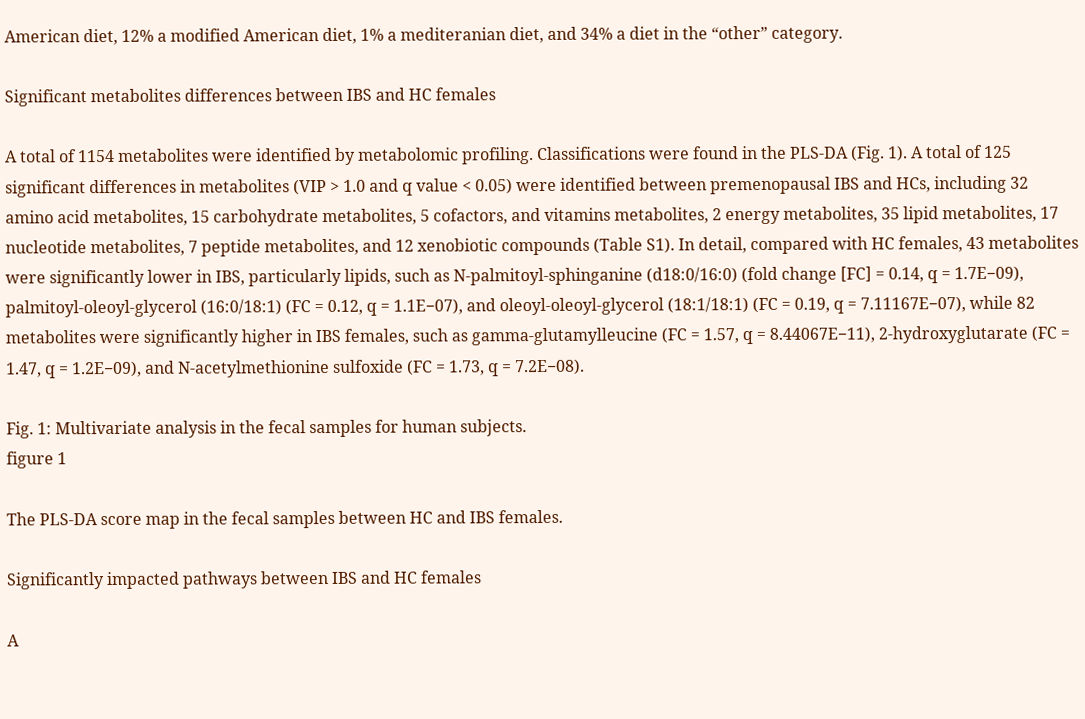American diet, 12% a modified American diet, 1% a mediteranian diet, and 34% a diet in the “other” category.

Significant metabolites differences between IBS and HC females

A total of 1154 metabolites were identified by metabolomic profiling. Classifications were found in the PLS-DA (Fig. 1). A total of 125 significant differences in metabolites (VIP > 1.0 and q value < 0.05) were identified between premenopausal IBS and HCs, including 32 amino acid metabolites, 15 carbohydrate metabolites, 5 cofactors, and vitamins metabolites, 2 energy metabolites, 35 lipid metabolites, 17 nucleotide metabolites, 7 peptide metabolites, and 12 xenobiotic compounds (Table S1). In detail, compared with HC females, 43 metabolites were significantly lower in IBS, particularly lipids, such as N-palmitoyl-sphinganine (d18:0/16:0) (fold change [FC] = 0.14, q = 1.7E−09), palmitoyl-oleoyl-glycerol (16:0/18:1) (FC = 0.12, q = 1.1E−07), and oleoyl-oleoyl-glycerol (18:1/18:1) (FC = 0.19, q = 7.11167E−07), while 82 metabolites were significantly higher in IBS females, such as gamma-glutamylleucine (FC = 1.57, q = 8.44067E−11), 2-hydroxyglutarate (FC = 1.47, q = 1.2E−09), and N-acetylmethionine sulfoxide (FC = 1.73, q = 7.2E−08).

Fig. 1: Multivariate analysis in the fecal samples for human subjects.
figure 1

The PLS-DA score map in the fecal samples between HC and IBS females.

Significantly impacted pathways between IBS and HC females

A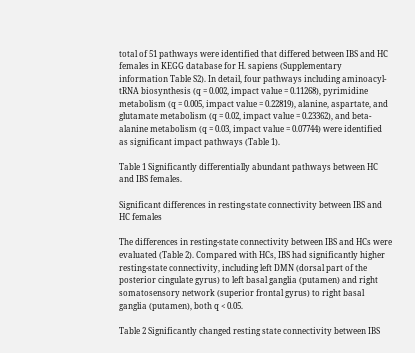total of 51 pathways were identified that differed between IBS and HC females in KEGG database for H. sapiens (Supplementary information Table S2). In detail, four pathways including aminoacyl-tRNA biosynthesis (q = 0.002, impact value = 0.11268), pyrimidine metabolism (q = 0.005, impact value = 0.22819), alanine, aspartate, and glutamate metabolism (q = 0.02, impact value = 0.23362), and beta-alanine metabolism (q = 0.03, impact value = 0.07744) were identified as significant impact pathways (Table 1).

Table 1 Significantly differentially abundant pathways between HC and IBS females.

Significant differences in resting-state connectivity between IBS and HC females

The differences in resting-state connectivity between IBS and HCs were evaluated (Table 2). Compared with HCs, IBS had significantly higher resting-state connectivity, including left DMN (dorsal part of the posterior cingulate gyrus) to left basal ganglia (putamen) and right somatosensory network (superior frontal gyrus) to right basal ganglia (putamen), both q < 0.05.

Table 2 Significantly changed resting state connectivity between IBS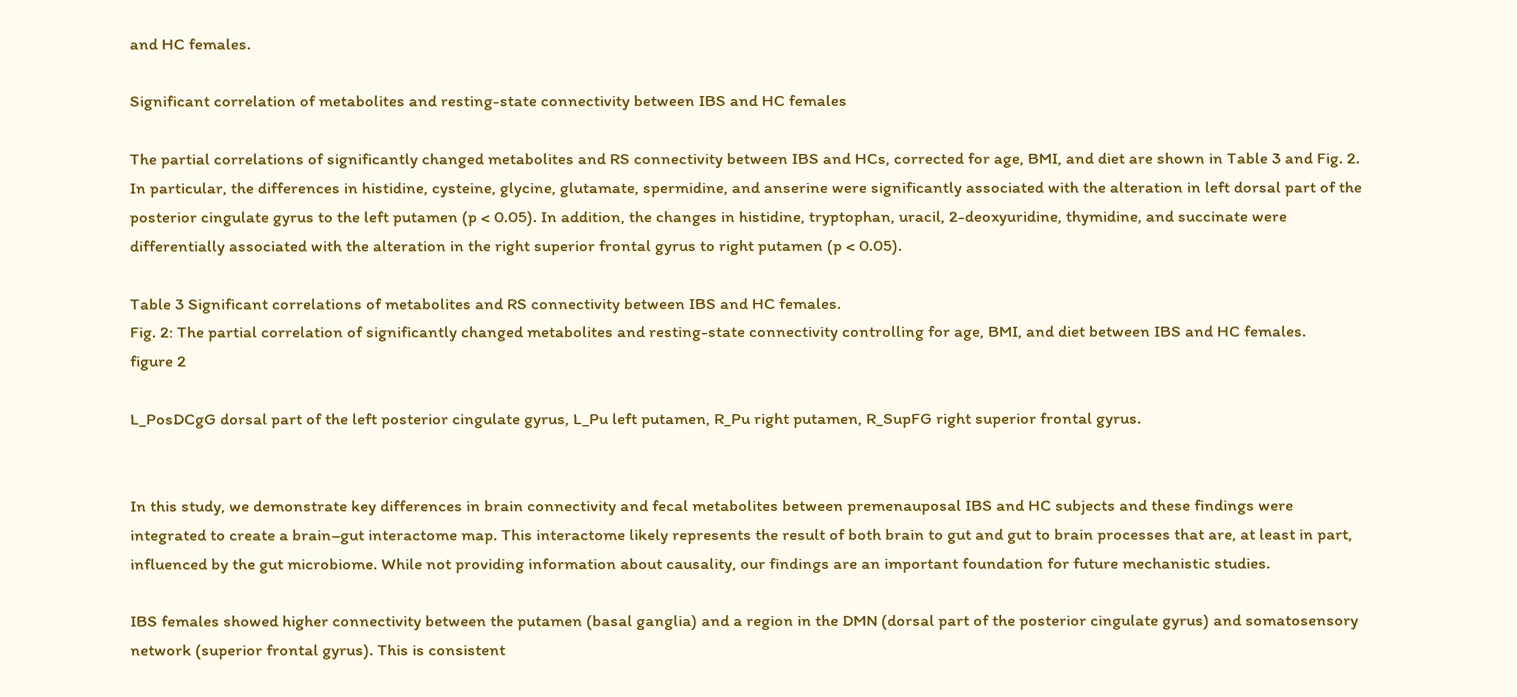and HC females.

Significant correlation of metabolites and resting-state connectivity between IBS and HC females

The partial correlations of significantly changed metabolites and RS connectivity between IBS and HCs, corrected for age, BMI, and diet are shown in Table 3 and Fig. 2. In particular, the differences in histidine, cysteine, glycine, glutamate, spermidine, and anserine were significantly associated with the alteration in left dorsal part of the posterior cingulate gyrus to the left putamen (p < 0.05). In addition, the changes in histidine, tryptophan, uracil, 2-deoxyuridine, thymidine, and succinate were differentially associated with the alteration in the right superior frontal gyrus to right putamen (p < 0.05).

Table 3 Significant correlations of metabolites and RS connectivity between IBS and HC females.
Fig. 2: The partial correlation of significantly changed metabolites and resting-state connectivity controlling for age, BMI, and diet between IBS and HC females.
figure 2

L_PosDCgG dorsal part of the left posterior cingulate gyrus, L_Pu left putamen, R_Pu right putamen, R_SupFG right superior frontal gyrus.


In this study, we demonstrate key differences in brain connectivity and fecal metabolites between premenauposal IBS and HC subjects and these findings were integrated to create a brain–gut interactome map. This interactome likely represents the result of both brain to gut and gut to brain processes that are, at least in part, influenced by the gut microbiome. While not providing information about causality, our findings are an important foundation for future mechanistic studies.

IBS females showed higher connectivity between the putamen (basal ganglia) and a region in the DMN (dorsal part of the posterior cingulate gyrus) and somatosensory network (superior frontal gyrus). This is consistent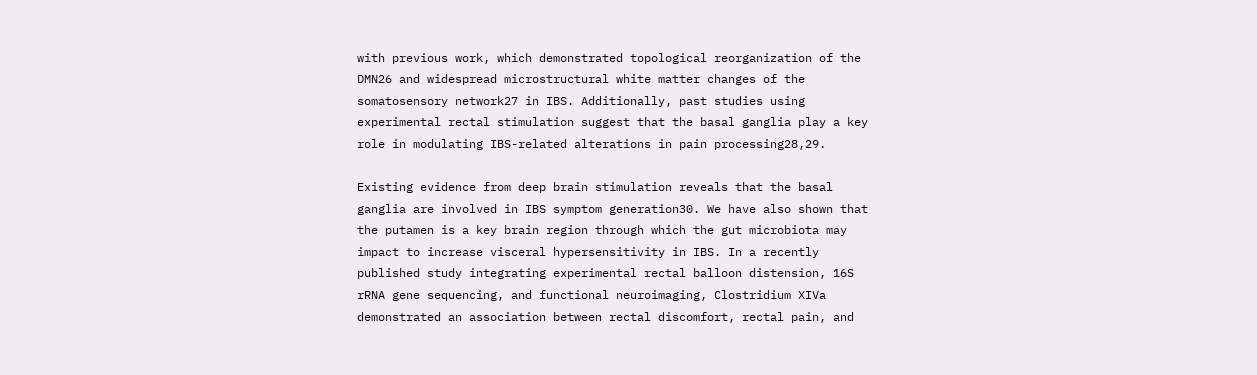with previous work, which demonstrated topological reorganization of the DMN26 and widespread microstructural white matter changes of the somatosensory network27 in IBS. Additionally, past studies using experimental rectal stimulation suggest that the basal ganglia play a key role in modulating IBS-related alterations in pain processing28,29.

Existing evidence from deep brain stimulation reveals that the basal ganglia are involved in IBS symptom generation30. We have also shown that the putamen is a key brain region through which the gut microbiota may impact to increase visceral hypersensitivity in IBS. In a recently published study integrating experimental rectal balloon distension, 16S rRNA gene sequencing, and functional neuroimaging, Clostridium XIVa demonstrated an association between rectal discomfort, rectal pain, and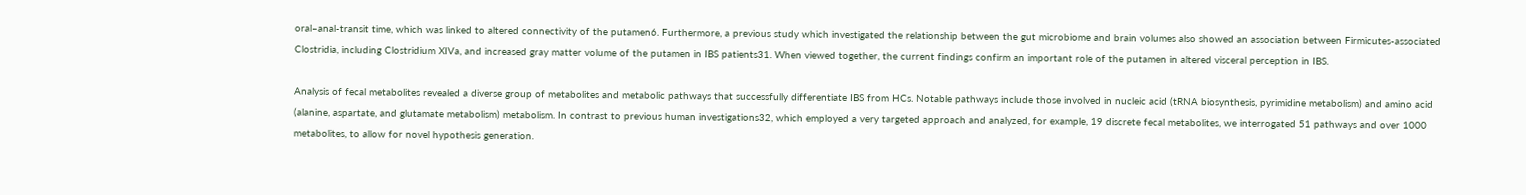oral–anal-transit time, which was linked to altered connectivity of the putamen6. Furthermore, a previous study which investigated the relationship between the gut microbiome and brain volumes also showed an association between Firmicutes-associated Clostridia, including Clostridium XIVa, and increased gray matter volume of the putamen in IBS patients31. When viewed together, the current findings confirm an important role of the putamen in altered visceral perception in IBS.

Analysis of fecal metabolites revealed a diverse group of metabolites and metabolic pathways that successfully differentiate IBS from HCs. Notable pathways include those involved in nucleic acid (tRNA biosynthesis, pyrimidine metabolism) and amino acid (alanine, aspartate, and glutamate metabolism) metabolism. In contrast to previous human investigations32, which employed a very targeted approach and analyzed, for example, 19 discrete fecal metabolites, we interrogated 51 pathways and over 1000 metabolites, to allow for novel hypothesis generation.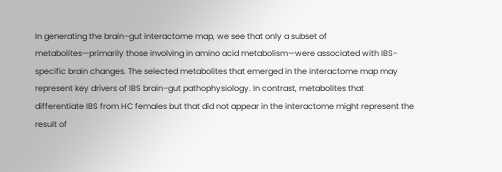In generating the brain–gut interactome map, we see that only a subset of metabolites—primarily those involving in amino acid metabolism—were associated with IBS-specific brain changes. The selected metabolites that emerged in the interactome map may represent key drivers of IBS brain–gut pathophysiology. In contrast, metabolites that differentiate IBS from HC females but that did not appear in the interactome might represent the result of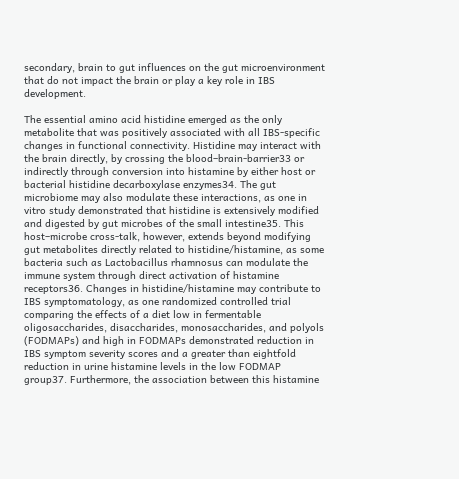secondary, brain to gut influences on the gut microenvironment that do not impact the brain or play a key role in IBS development.

The essential amino acid histidine emerged as the only metabolite that was positively associated with all IBS-specific changes in functional connectivity. Histidine may interact with the brain directly, by crossing the blood–brain-barrier33 or indirectly through conversion into histamine by either host or bacterial histidine decarboxylase enzymes34. The gut microbiome may also modulate these interactions, as one in vitro study demonstrated that histidine is extensively modified and digested by gut microbes of the small intestine35. This host–microbe cross-talk, however, extends beyond modifying gut metabolites directly related to histidine/histamine, as some bacteria such as Lactobacillus rhamnosus can modulate the immune system through direct activation of histamine receptors36. Changes in histidine/histamine may contribute to IBS symptomatology, as one randomized controlled trial comparing the effects of a diet low in fermentable oligosaccharides, disaccharides, monosaccharides, and polyols (FODMAPs) and high in FODMAPs demonstrated reduction in IBS symptom severity scores and a greater than eightfold reduction in urine histamine levels in the low FODMAP group37. Furthermore, the association between this histamine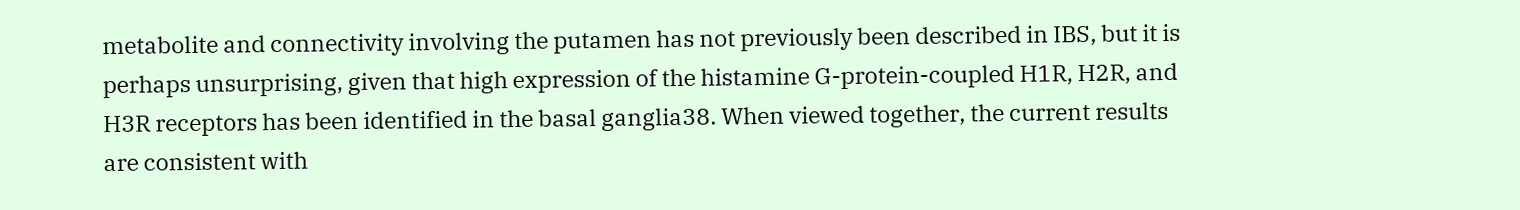metabolite and connectivity involving the putamen has not previously been described in IBS, but it is perhaps unsurprising, given that high expression of the histamine G-protein-coupled H1R, H2R, and H3R receptors has been identified in the basal ganglia38. When viewed together, the current results are consistent with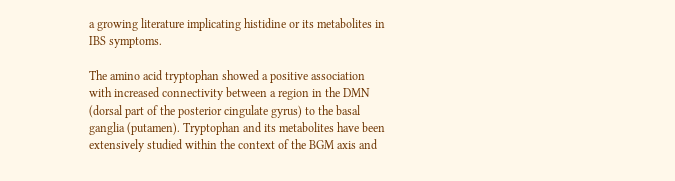a growing literature implicating histidine or its metabolites in IBS symptoms.

The amino acid tryptophan showed a positive association with increased connectivity between a region in the DMN (dorsal part of the posterior cingulate gyrus) to the basal ganglia (putamen). Tryptophan and its metabolites have been extensively studied within the context of the BGM axis and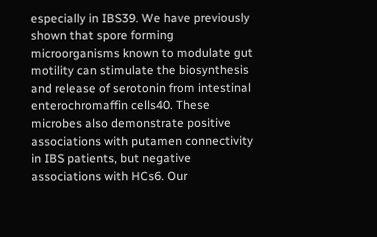especially in IBS39. We have previously shown that spore forming microorganisms known to modulate gut motility can stimulate the biosynthesis and release of serotonin from intestinal enterochromaffin cells40. These microbes also demonstrate positive associations with putamen connectivity in IBS patients, but negative associations with HCs6. Our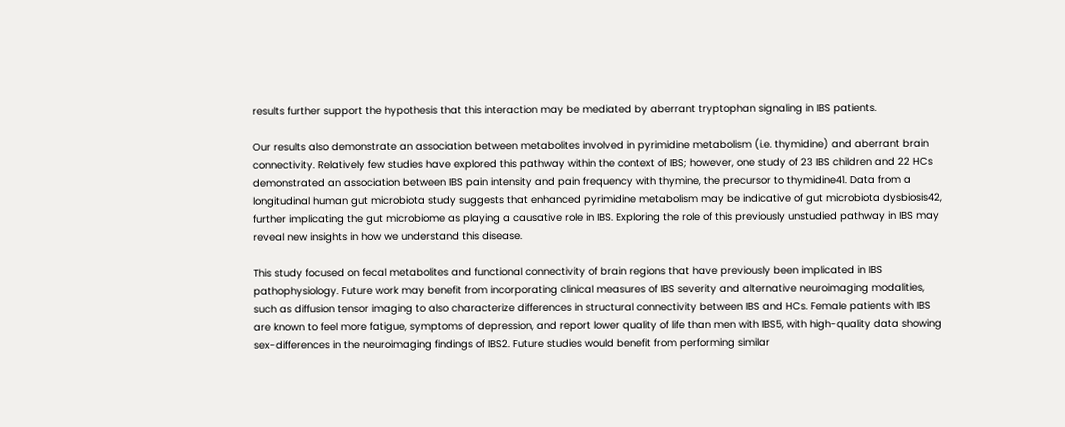results further support the hypothesis that this interaction may be mediated by aberrant tryptophan signaling in IBS patients.

Our results also demonstrate an association between metabolites involved in pyrimidine metabolism (i.e. thymidine) and aberrant brain connectivity. Relatively few studies have explored this pathway within the context of IBS; however, one study of 23 IBS children and 22 HCs demonstrated an association between IBS pain intensity and pain frequency with thymine, the precursor to thymidine41. Data from a longitudinal human gut microbiota study suggests that enhanced pyrimidine metabolism may be indicative of gut microbiota dysbiosis42, further implicating the gut microbiome as playing a causative role in IBS. Exploring the role of this previously unstudied pathway in IBS may reveal new insights in how we understand this disease.

This study focused on fecal metabolites and functional connectivity of brain regions that have previously been implicated in IBS pathophysiology. Future work may benefit from incorporating clinical measures of IBS severity and alternative neuroimaging modalities, such as diffusion tensor imaging to also characterize differences in structural connectivity between IBS and HCs. Female patients with IBS are known to feel more fatigue, symptoms of depression, and report lower quality of life than men with IBS5, with high-quality data showing sex-differences in the neuroimaging findings of IBS2. Future studies would benefit from performing similar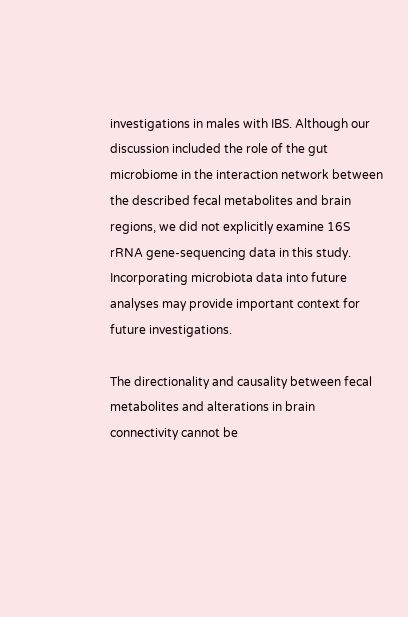investigations in males with IBS. Although our discussion included the role of the gut microbiome in the interaction network between the described fecal metabolites and brain regions, we did not explicitly examine 16S rRNA gene-sequencing data in this study. Incorporating microbiota data into future analyses may provide important context for future investigations.

The directionality and causality between fecal metabolites and alterations in brain connectivity cannot be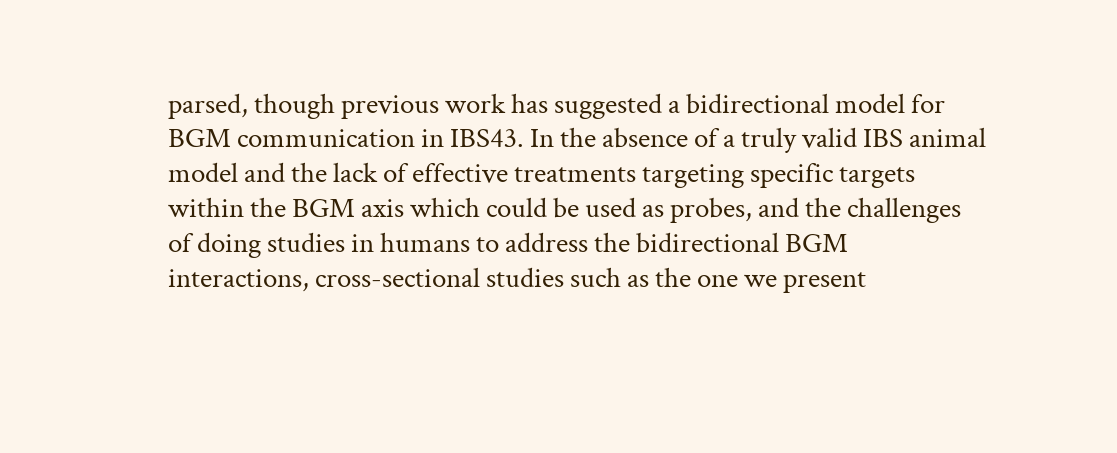parsed, though previous work has suggested a bidirectional model for BGM communication in IBS43. In the absence of a truly valid IBS animal model and the lack of effective treatments targeting specific targets within the BGM axis which could be used as probes, and the challenges of doing studies in humans to address the bidirectional BGM interactions, cross-sectional studies such as the one we present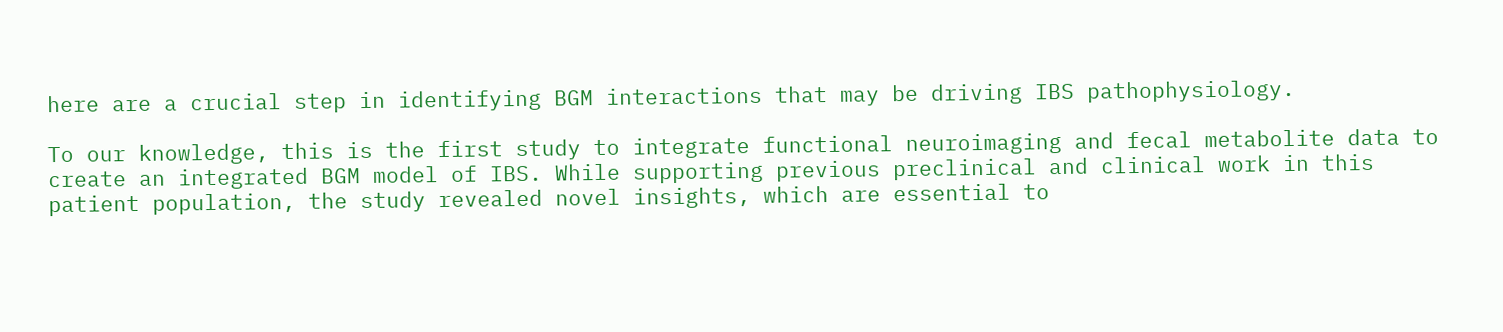here are a crucial step in identifying BGM interactions that may be driving IBS pathophysiology.

To our knowledge, this is the first study to integrate functional neuroimaging and fecal metabolite data to create an integrated BGM model of IBS. While supporting previous preclinical and clinical work in this patient population, the study revealed novel insights, which are essential to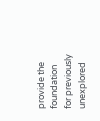provide the foundation for previously unexplored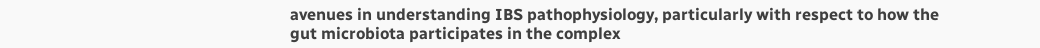avenues in understanding IBS pathophysiology, particularly with respect to how the gut microbiota participates in the complex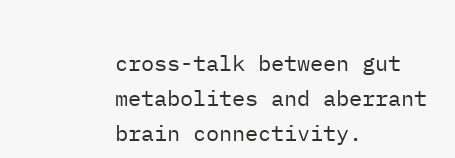cross-talk between gut metabolites and aberrant brain connectivity.